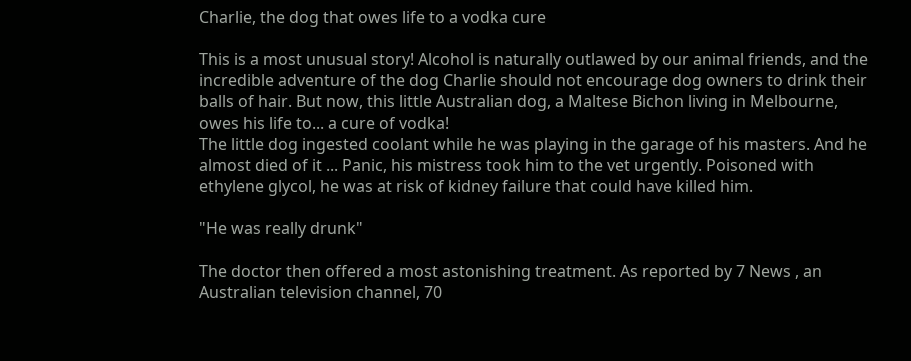Charlie, the dog that owes life to a vodka cure

This is a most unusual story! Alcohol is naturally outlawed by our animal friends, and the incredible adventure of the dog Charlie should not encourage dog owners to drink their balls of hair. But now, this little Australian dog, a Maltese Bichon living in Melbourne, owes his life to... a cure of vodka!
The little dog ingested coolant while he was playing in the garage of his masters. And he almost died of it ... Panic, his mistress took him to the vet urgently. Poisoned with ethylene glycol, he was at risk of kidney failure that could have killed him.

"He was really drunk"

The doctor then offered a most astonishing treatment. As reported by 7 News , an Australian television channel, 70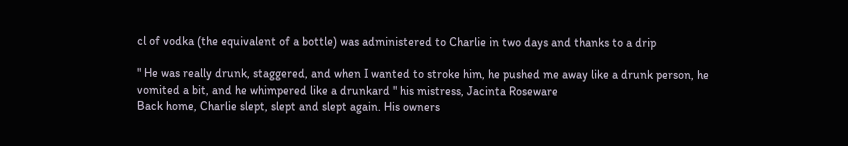cl of vodka (the equivalent of a bottle) was administered to Charlie in two days and thanks to a drip

" He was really drunk, staggered, and when I wanted to stroke him, he pushed me away like a drunk person, he vomited a bit, and he whimpered like a drunkard " his mistress, Jacinta Roseware
Back home, Charlie slept, slept and slept again. His owners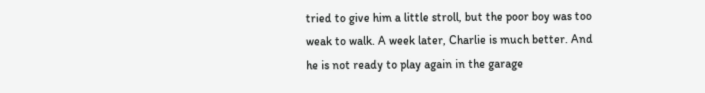tried to give him a little stroll, but the poor boy was too weak to walk. A week later, Charlie is much better. And he is not ready to play again in the garage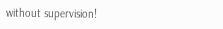without supervision!